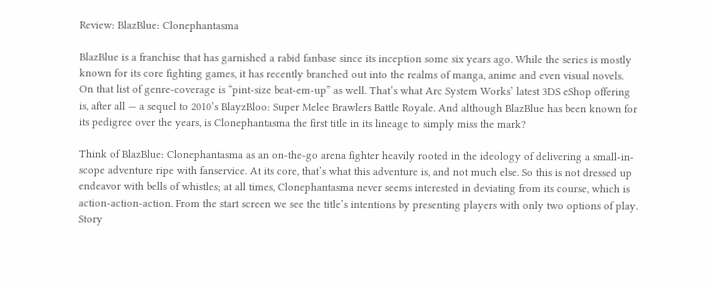Review: BlazBlue: Clonephantasma

BlazBlue is a franchise that has garnished a rabid fanbase since its inception some six years ago. While the series is mostly known for its core fighting games, it has recently branched out into the realms of manga, anime and even visual novels. On that list of genre-coverage is “pint-size beat-em-up” as well. That’s what Arc System Works’ latest 3DS eShop offering is, after all — a sequel to 2010’s BlayzBloo: Super Melee Brawlers Battle Royale. And although BlazBlue has been known for its pedigree over the years, is Clonephantasma the first title in its lineage to simply miss the mark?

Think of BlazBlue: Clonephantasma as an on-the-go arena fighter heavily rooted in the ideology of delivering a small-in-scope adventure ripe with fanservice. At its core, that’s what this adventure is, and not much else. So this is not dressed up endeavor with bells of whistles; at all times, Clonephantasma never seems interested in deviating from its course, which is action-action-action. From the start screen we see the title’s intentions by presenting players with only two options of play. Story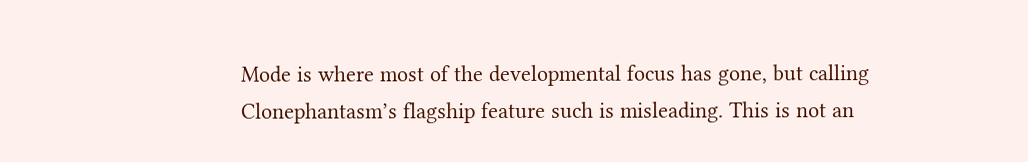Mode is where most of the developmental focus has gone, but calling Clonephantasm’s flagship feature such is misleading. This is not an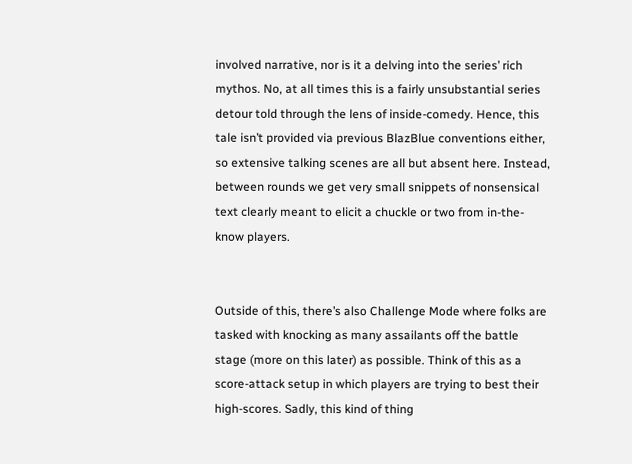involved narrative, nor is it a delving into the series’ rich mythos. No, at all times this is a fairly unsubstantial series detour told through the lens of inside-comedy. Hence, this tale isn’t provided via previous BlazBlue conventions either, so extensive talking scenes are all but absent here. Instead, between rounds we get very small snippets of nonsensical text clearly meant to elicit a chuckle or two from in-the-know players.


Outside of this, there’s also Challenge Mode where folks are tasked with knocking as many assailants off the battle stage (more on this later) as possible. Think of this as a score-attack setup in which players are trying to best their high-scores. Sadly, this kind of thing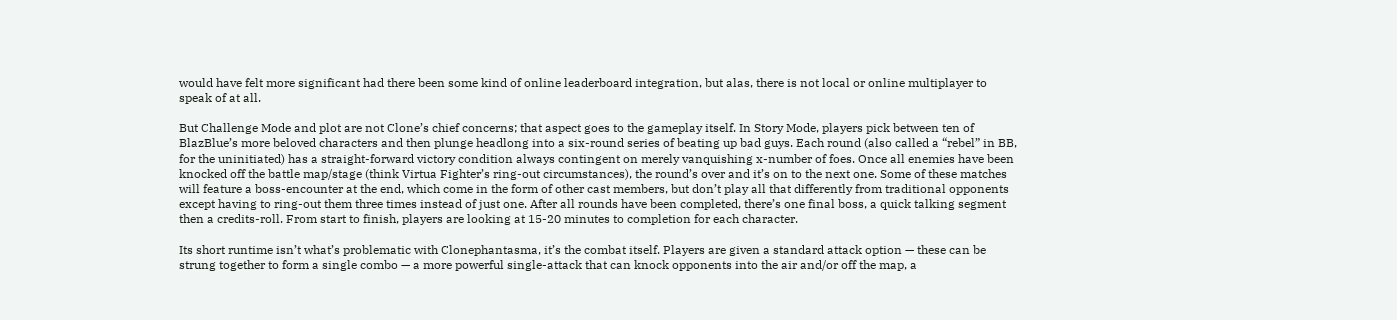would have felt more significant had there been some kind of online leaderboard integration, but alas, there is not local or online multiplayer to speak of at all.

But Challenge Mode and plot are not Clone’s chief concerns; that aspect goes to the gameplay itself. In Story Mode, players pick between ten of BlazBlue’s more beloved characters and then plunge headlong into a six-round series of beating up bad guys. Each round (also called a “rebel” in BB, for the uninitiated) has a straight-forward victory condition always contingent on merely vanquishing x-number of foes. Once all enemies have been knocked off the battle map/stage (think Virtua Fighter’s ring-out circumstances), the round’s over and it’s on to the next one. Some of these matches will feature a boss-encounter at the end, which come in the form of other cast members, but don’t play all that differently from traditional opponents except having to ring-out them three times instead of just one. After all rounds have been completed, there’s one final boss, a quick talking segment then a credits-roll. From start to finish, players are looking at 15-20 minutes to completion for each character.

Its short runtime isn’t what’s problematic with Clonephantasma, it’s the combat itself. Players are given a standard attack option — these can be strung together to form a single combo — a more powerful single-attack that can knock opponents into the air and/or off the map, a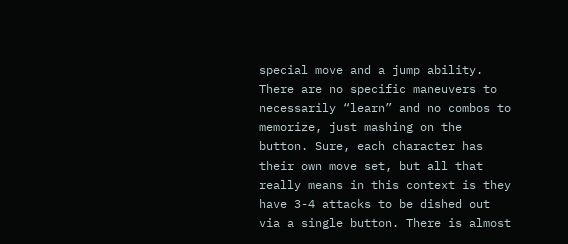special move and a jump ability. There are no specific maneuvers to necessarily “learn” and no combos to memorize, just mashing on the button. Sure, each character has their own move set, but all that really means in this context is they have 3-4 attacks to be dished out via a single button. There is almost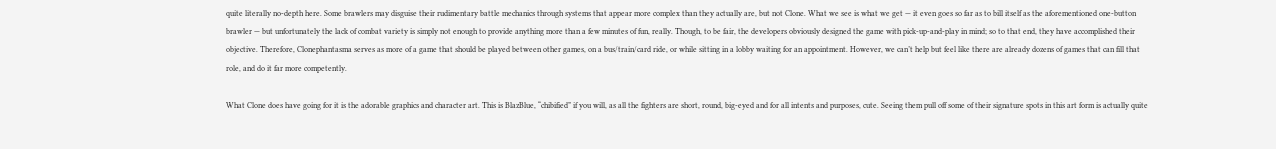quite literally no-depth here. Some brawlers may disguise their rudimentary battle mechanics through systems that appear more complex than they actually are, but not Clone. What we see is what we get — it even goes so far as to bill itself as the aforementioned one-button brawler — but unfortunately the lack of combat variety is simply not enough to provide anything more than a few minutes of fun, really. Though, to be fair, the developers obviously designed the game with pick-up-and-play in mind; so to that end, they have accomplished their objective. Therefore, Clonephantasma serves as more of a game that should be played between other games, on a bus/train/card ride, or while sitting in a lobby waiting for an appointment. However, we can’t help but feel like there are already dozens of games that can fill that role, and do it far more competently.

What Clone does have going for it is the adorable graphics and character art. This is BlazBlue, “chibified” if you will, as all the fighters are short, round, big-eyed and for all intents and purposes, cute. Seeing them pull off some of their signature spots in this art form is actually quite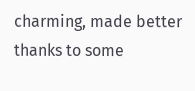charming, made better thanks to some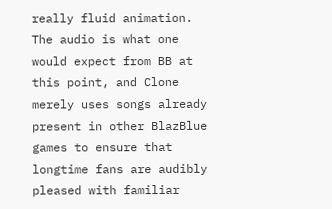really fluid animation. The audio is what one would expect from BB at this point, and Clone merely uses songs already present in other BlazBlue games to ensure that longtime fans are audibly pleased with familiar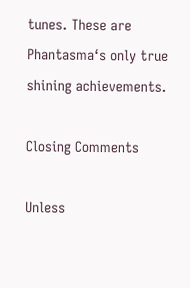tunes. These are Phantasma‘s only true shining achievements.

Closing Comments

Unless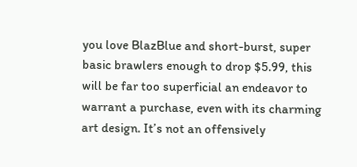you love BlazBlue and short-burst, super basic brawlers enough to drop $5.99, this will be far too superficial an endeavor to warrant a purchase, even with its charming art design. It’s not an offensively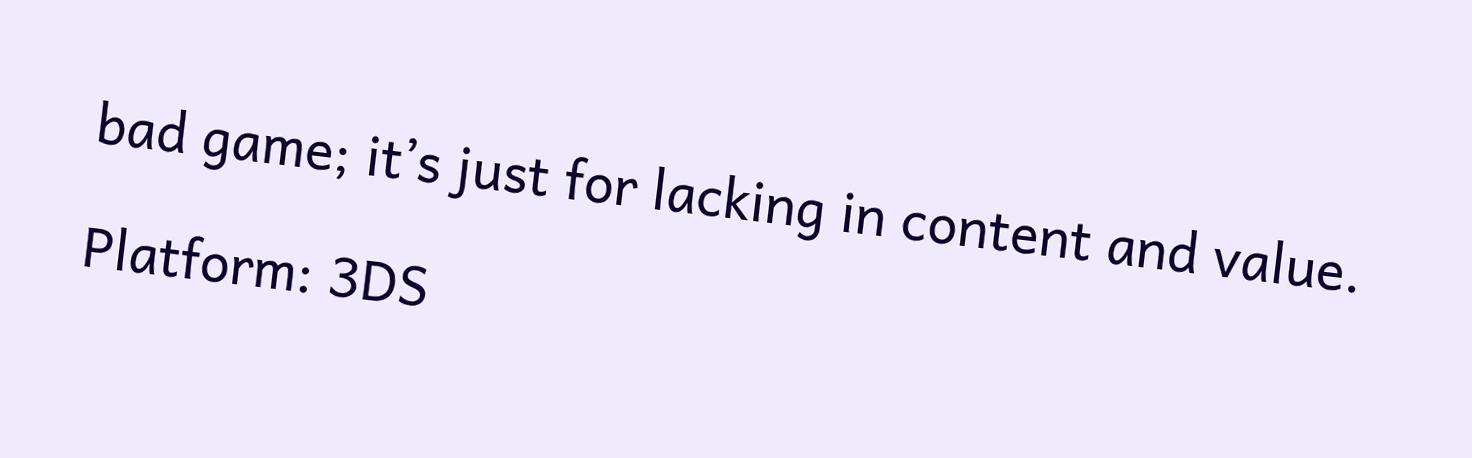bad game; it’s just for lacking in content and value.

Platform: 3DS